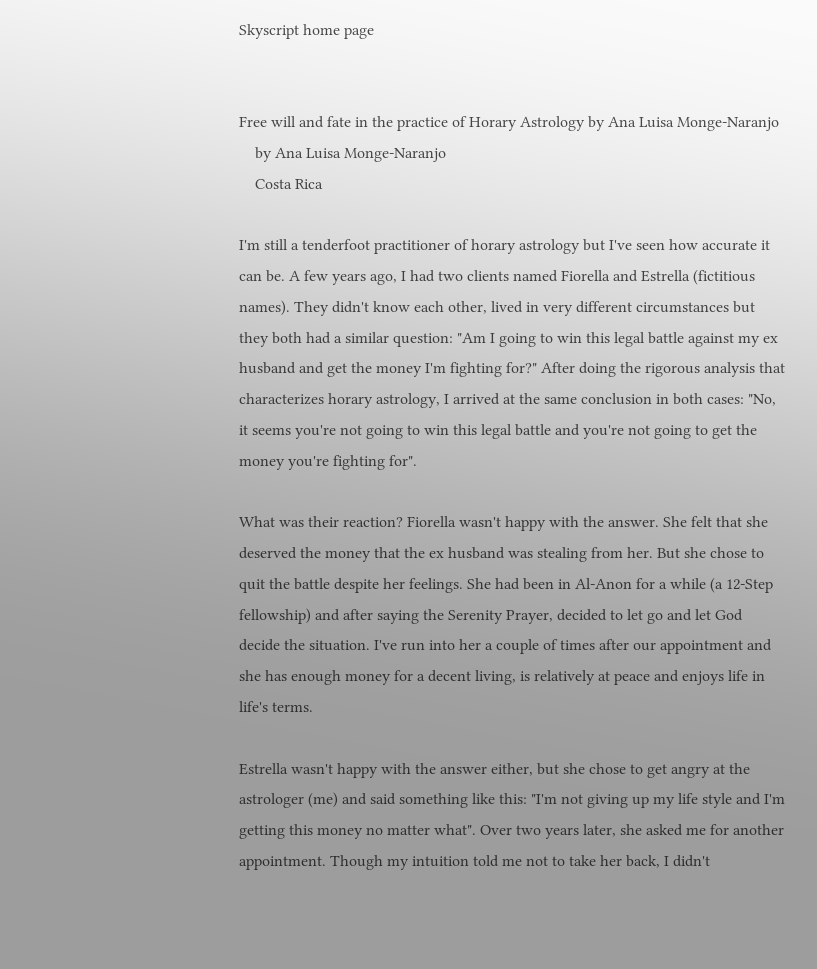Skyscript home page


Free will and fate in the practice of Horary Astrology by Ana Luisa Monge-Naranjo
    by Ana Luisa Monge-Naranjo
    Costa Rica

I'm still a tenderfoot practitioner of horary astrology but I've seen how accurate it can be. A few years ago, I had two clients named Fiorella and Estrella (fictitious names). They didn't know each other, lived in very different circumstances but they both had a similar question: "Am I going to win this legal battle against my ex husband and get the money I'm fighting for?" After doing the rigorous analysis that characterizes horary astrology, I arrived at the same conclusion in both cases: "No, it seems you're not going to win this legal battle and you're not going to get the money you're fighting for".

What was their reaction? Fiorella wasn't happy with the answer. She felt that she deserved the money that the ex husband was stealing from her. But she chose to quit the battle despite her feelings. She had been in Al-Anon for a while (a 12-Step fellowship) and after saying the Serenity Prayer, decided to let go and let God decide the situation. I've run into her a couple of times after our appointment and she has enough money for a decent living, is relatively at peace and enjoys life in life's terms.

Estrella wasn't happy with the answer either, but she chose to get angry at the astrologer (me) and said something like this: "I'm not giving up my life style and I'm getting this money no matter what". Over two years later, she asked me for another appointment. Though my intuition told me not to take her back, I didn't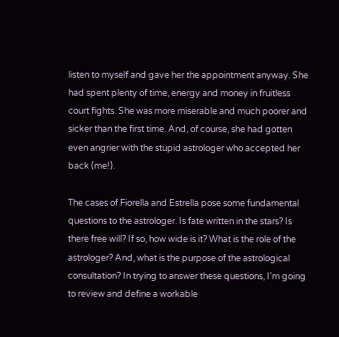listen to myself and gave her the appointment anyway. She had spent plenty of time, energy and money in fruitless court fights. She was more miserable and much poorer and sicker than the first time. And, of course, she had gotten even angrier with the stupid astrologer who accepted her back (me!).

The cases of Fiorella and Estrella pose some fundamental questions to the astrologer. Is fate written in the stars? Is there free will? If so, how wide is it? What is the role of the astrologer? And, what is the purpose of the astrological consultation? In trying to answer these questions, I'm going to review and define a workable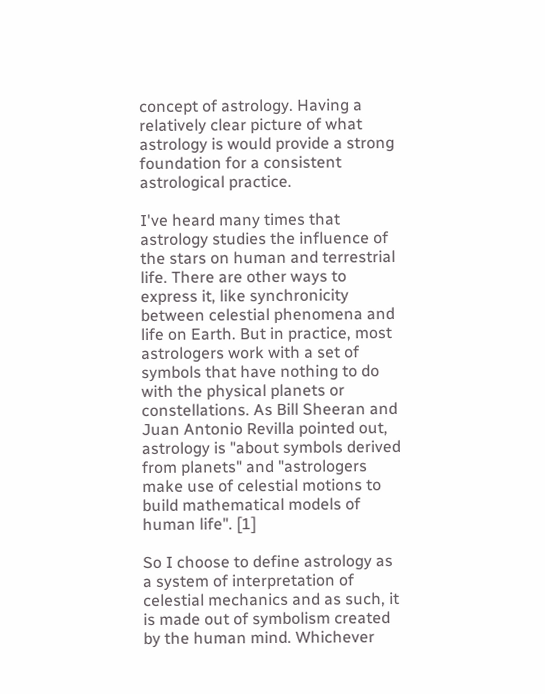concept of astrology. Having a relatively clear picture of what astrology is would provide a strong foundation for a consistent astrological practice.

I've heard many times that astrology studies the influence of the stars on human and terrestrial life. There are other ways to express it, like synchronicity between celestial phenomena and life on Earth. But in practice, most astrologers work with a set of symbols that have nothing to do with the physical planets or constellations. As Bill Sheeran and Juan Antonio Revilla pointed out, astrology is "about symbols derived from planets" and "astrologers make use of celestial motions to build mathematical models of human life". [1]

So I choose to define astrology as a system of interpretation of celestial mechanics and as such, it is made out of symbolism created by the human mind. Whichever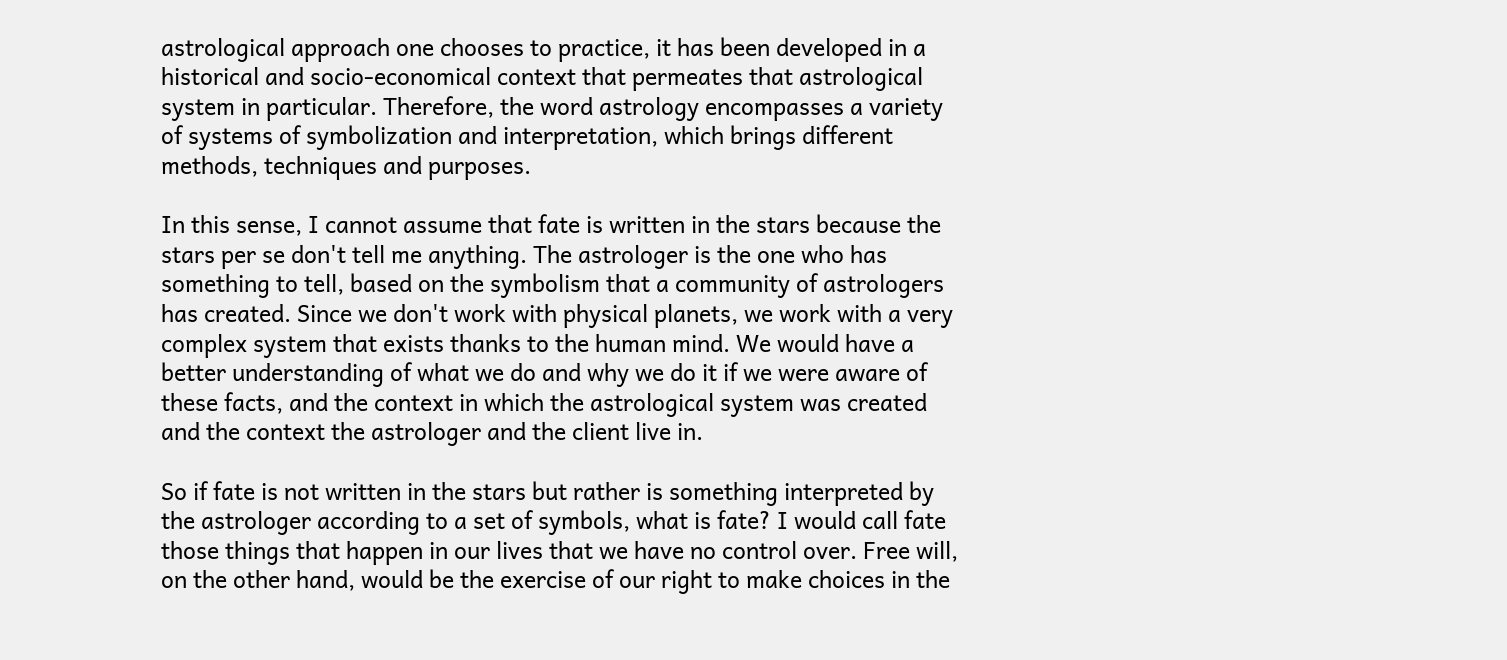astrological approach one chooses to practice, it has been developed in a historical and socio-economical context that permeates that astrological system in particular. Therefore, the word astrology encompasses a variety of systems of symbolization and interpretation, which brings different methods, techniques and purposes.

In this sense, I cannot assume that fate is written in the stars because the stars per se don't tell me anything. The astrologer is the one who has something to tell, based on the symbolism that a community of astrologers has created. Since we don't work with physical planets, we work with a very complex system that exists thanks to the human mind. We would have a better understanding of what we do and why we do it if we were aware of these facts, and the context in which the astrological system was created and the context the astrologer and the client live in.

So if fate is not written in the stars but rather is something interpreted by the astrologer according to a set of symbols, what is fate? I would call fate those things that happen in our lives that we have no control over. Free will, on the other hand, would be the exercise of our right to make choices in the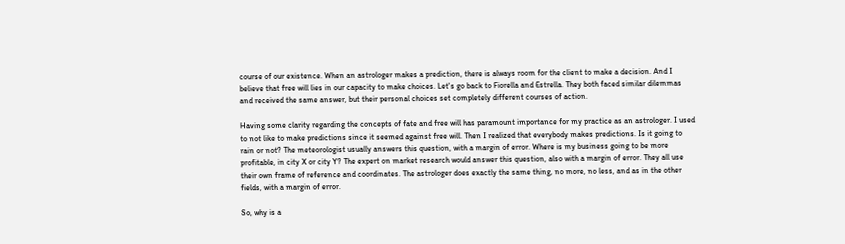course of our existence. When an astrologer makes a prediction, there is always room for the client to make a decision. And I believe that free will lies in our capacity to make choices. Let's go back to Fiorella and Estrella. They both faced similar dilemmas and received the same answer, but their personal choices set completely different courses of action.

Having some clarity regarding the concepts of fate and free will has paramount importance for my practice as an astrologer. I used to not like to make predictions since it seemed against free will. Then I realized that everybody makes predictions. Is it going to rain or not? The meteorologist usually answers this question, with a margin of error. Where is my business going to be more profitable, in city X or city Y? The expert on market research would answer this question, also with a margin of error. They all use their own frame of reference and coordinates. The astrologer does exactly the same thing, no more, no less, and as in the other fields, with a margin of error.

So, why is a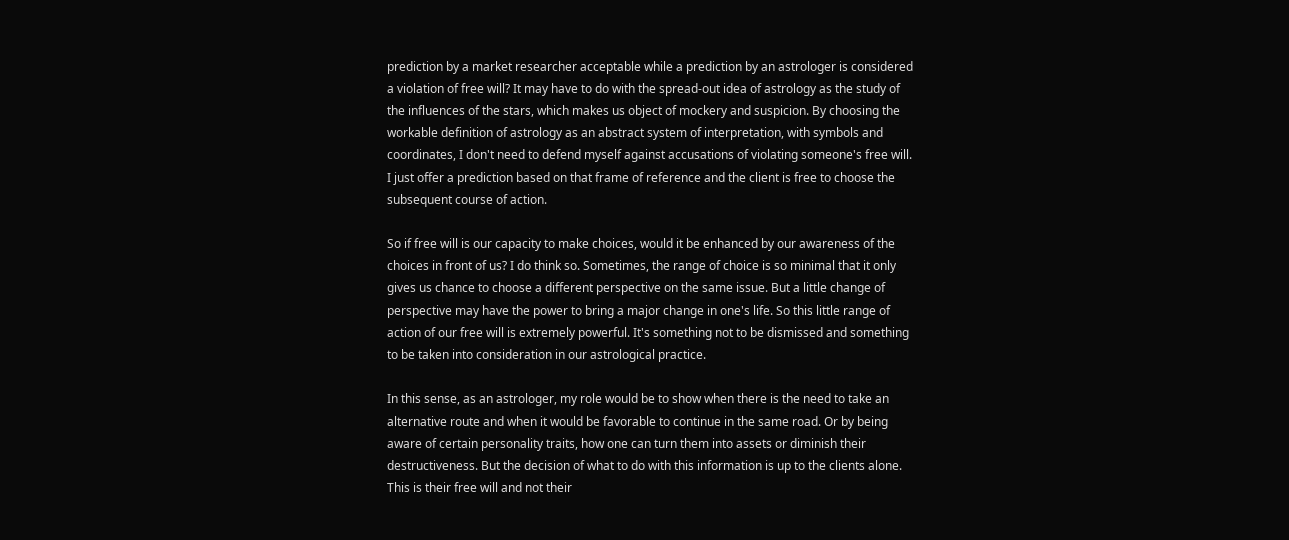prediction by a market researcher acceptable while a prediction by an astrologer is considered a violation of free will? It may have to do with the spread-out idea of astrology as the study of the influences of the stars, which makes us object of mockery and suspicion. By choosing the workable definition of astrology as an abstract system of interpretation, with symbols and coordinates, I don't need to defend myself against accusations of violating someone's free will. I just offer a prediction based on that frame of reference and the client is free to choose the subsequent course of action.

So if free will is our capacity to make choices, would it be enhanced by our awareness of the choices in front of us? I do think so. Sometimes, the range of choice is so minimal that it only gives us chance to choose a different perspective on the same issue. But a little change of perspective may have the power to bring a major change in one's life. So this little range of action of our free will is extremely powerful. It's something not to be dismissed and something to be taken into consideration in our astrological practice.

In this sense, as an astrologer, my role would be to show when there is the need to take an alternative route and when it would be favorable to continue in the same road. Or by being aware of certain personality traits, how one can turn them into assets or diminish their destructiveness. But the decision of what to do with this information is up to the clients alone. This is their free will and not their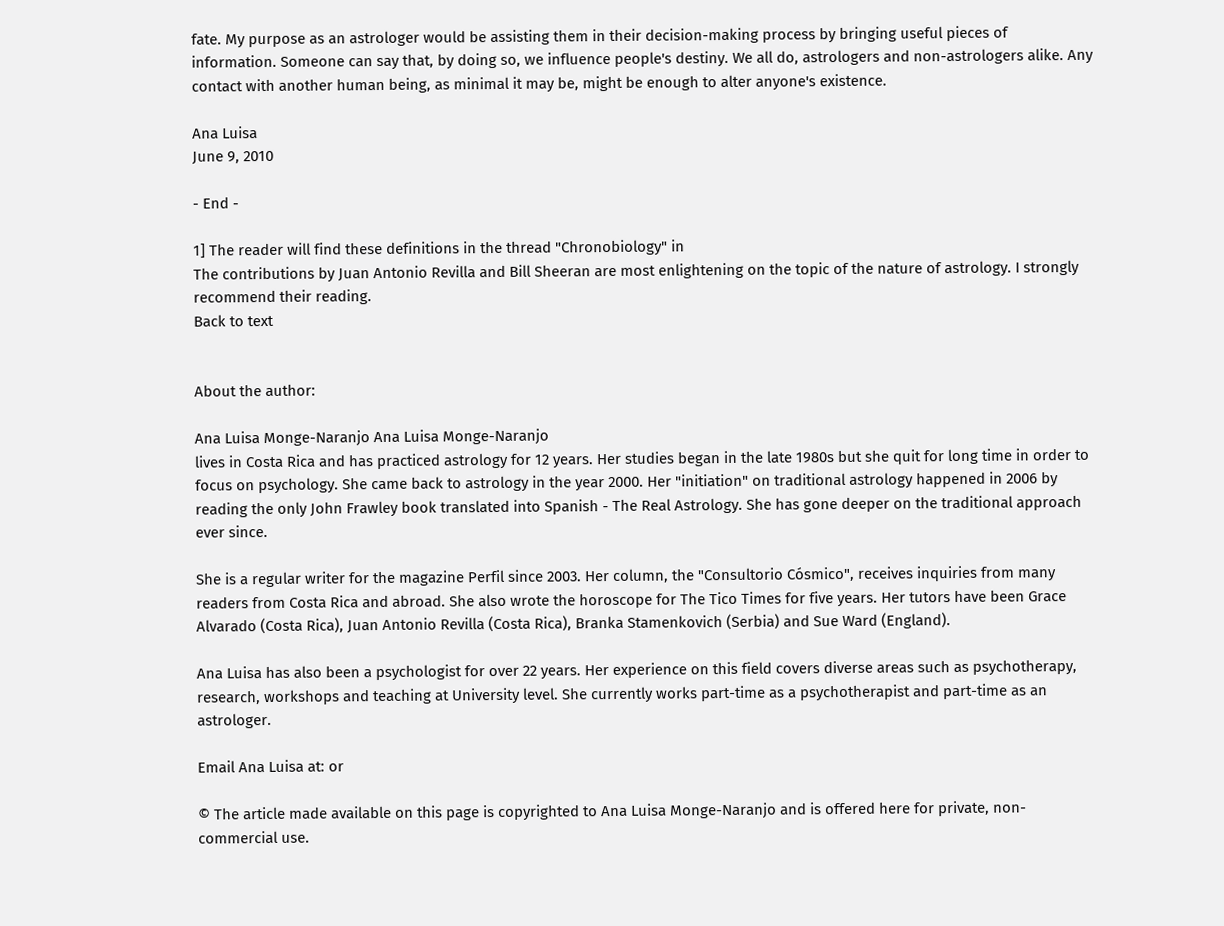fate. My purpose as an astrologer would be assisting them in their decision-making process by bringing useful pieces of information. Someone can say that, by doing so, we influence people's destiny. We all do, astrologers and non-astrologers alike. Any contact with another human being, as minimal it may be, might be enough to alter anyone's existence.

Ana Luisa
June 9, 2010

- End -

1] The reader will find these definitions in the thread "Chronobiology" in
The contributions by Juan Antonio Revilla and Bill Sheeran are most enlightening on the topic of the nature of astrology. I strongly recommend their reading.
Back to text


About the author:

Ana Luisa Monge-Naranjo Ana Luisa Monge-Naranjo
lives in Costa Rica and has practiced astrology for 12 years. Her studies began in the late 1980s but she quit for long time in order to focus on psychology. She came back to astrology in the year 2000. Her "initiation" on traditional astrology happened in 2006 by reading the only John Frawley book translated into Spanish - The Real Astrology. She has gone deeper on the traditional approach ever since.

She is a regular writer for the magazine Perfil since 2003. Her column, the "Consultorio Cósmico", receives inquiries from many readers from Costa Rica and abroad. She also wrote the horoscope for The Tico Times for five years. Her tutors have been Grace Alvarado (Costa Rica), Juan Antonio Revilla (Costa Rica), Branka Stamenkovich (Serbia) and Sue Ward (England).

Ana Luisa has also been a psychologist for over 22 years. Her experience on this field covers diverse areas such as psychotherapy, research, workshops and teaching at University level. She currently works part-time as a psychotherapist and part-time as an astrologer.

Email Ana Luisa at: or

© The article made available on this page is copyrighted to Ana Luisa Monge-Naranjo and is offered here for private, non-commercial use.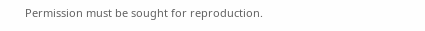Permission must be sought for reproduction.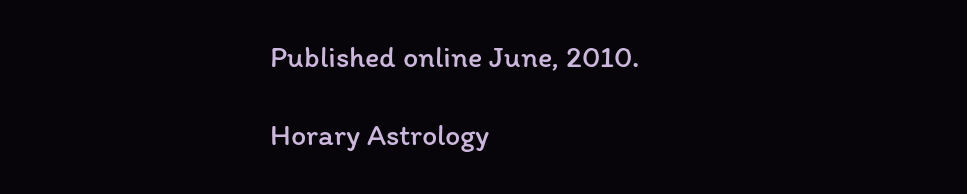Published online June, 2010.

Horary Astrology